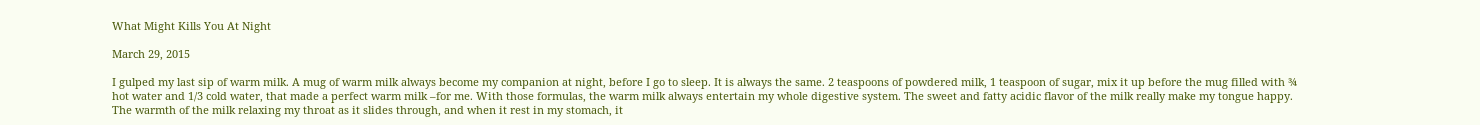What Might Kills You At Night

March 29, 2015

I gulped my last sip of warm milk. A mug of warm milk always become my companion at night, before I go to sleep. It is always the same. 2 teaspoons of powdered milk, 1 teaspoon of sugar, mix it up before the mug filled with ¾ hot water and 1/3 cold water, that made a perfect warm milk –for me. With those formulas, the warm milk always entertain my whole digestive system. The sweet and fatty acidic flavor of the milk really make my tongue happy. The warmth of the milk relaxing my throat as it slides through, and when it rest in my stomach, it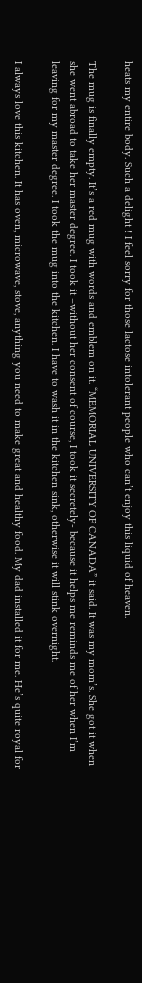heats my entire body. Such a delight ! I feel sorry for those lactose intolerant people who can’t enjoy this liquid of heaven.

The mug is finally empty. It’s a red mug with words and emblem on it. “MEMORIAL UNIVERSITY OF CANADA” it said. It was my mom’s. She got it when she went abroad to take her master degree. I took it –without her consent of course, I took it secretely- because it helps me reminds me of her when I’m leaving for my master degree. I took the mug into the kitchen. I have to wash it in the kitchen sink, otherwise it will stink overnight.

I always love this kitchen. It has oven, microwave, stove, anything you need to make great and healthy food. My dad installed it for me. He’s quite royal for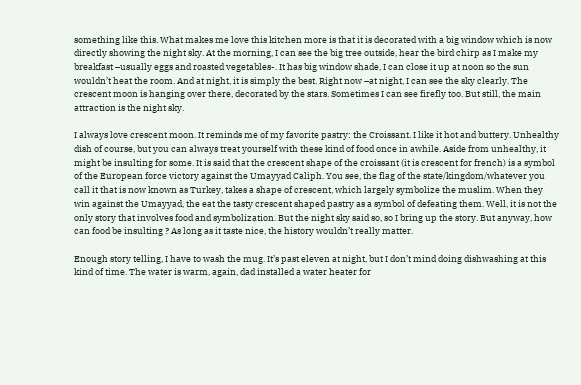something like this. What makes me love this kitchen more is that it is decorated with a big window which is now directly showing the night sky. At the morning, I can see the big tree outside, hear the bird chirp as I make my breakfast –usually eggs and roasted vegetables-. It has big window shade, I can close it up at noon so the sun wouldn’t heat the room. And at night, it is simply the best. Right now –at night, I can see the sky clearly. The crescent moon is hanging over there, decorated by the stars. Sometimes I can see firefly too. But still, the main attraction is the night sky.

I always love crescent moon. It reminds me of my favorite pastry: the Croissant. I like it hot and buttery. Unhealthy dish of course, but you can always treat yourself with these kind of food once in awhile. Aside from unhealthy, it might be insulting for some. It is said that the crescent shape of the croissant (it is crescent for french) is a symbol of the European force victory against the Umayyad Caliph. You see, the flag of the state/kingdom/whatever you call it that is now known as Turkey, takes a shape of crescent, which largely symbolize the muslim. When they win against the Umayyad, the eat the tasty crescent shaped pastry as a symbol of defeating them. Well, it is not the only story that involves food and symbolization. But the night sky said so, so I bring up the story. But anyway, how can food be insulting ? As long as it taste nice, the history wouldn’t really matter.

Enough story telling, I have to wash the mug. It’s past eleven at night, but I don’t mind doing dishwashing at this kind of time. The water is warm, again, dad installed a water heater for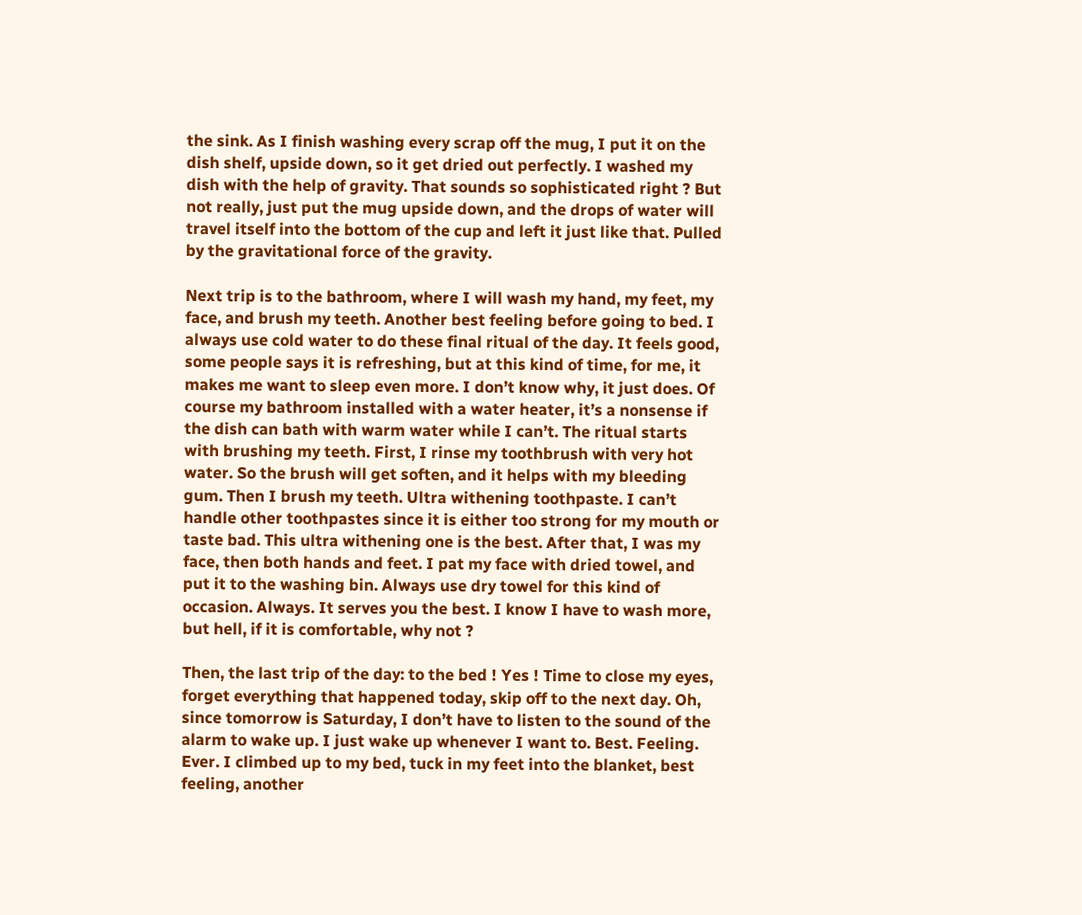the sink. As I finish washing every scrap off the mug, I put it on the dish shelf, upside down, so it get dried out perfectly. I washed my dish with the help of gravity. That sounds so sophisticated right ? But not really, just put the mug upside down, and the drops of water will travel itself into the bottom of the cup and left it just like that. Pulled by the gravitational force of the gravity.

Next trip is to the bathroom, where I will wash my hand, my feet, my face, and brush my teeth. Another best feeling before going to bed. I always use cold water to do these final ritual of the day. It feels good, some people says it is refreshing, but at this kind of time, for me, it makes me want to sleep even more. I don’t know why, it just does. Of course my bathroom installed with a water heater, it’s a nonsense if the dish can bath with warm water while I can’t. The ritual starts with brushing my teeth. First, I rinse my toothbrush with very hot water. So the brush will get soften, and it helps with my bleeding gum. Then I brush my teeth. Ultra withening toothpaste. I can’t handle other toothpastes since it is either too strong for my mouth or taste bad. This ultra withening one is the best. After that, I was my face, then both hands and feet. I pat my face with dried towel, and put it to the washing bin. Always use dry towel for this kind of occasion. Always. It serves you the best. I know I have to wash more, but hell, if it is comfortable, why not ?

Then, the last trip of the day: to the bed ! Yes ! Time to close my eyes, forget everything that happened today, skip off to the next day. Oh, since tomorrow is Saturday, I don’t have to listen to the sound of the alarm to wake up. I just wake up whenever I want to. Best. Feeling. Ever. I climbed up to my bed, tuck in my feet into the blanket, best feeling, another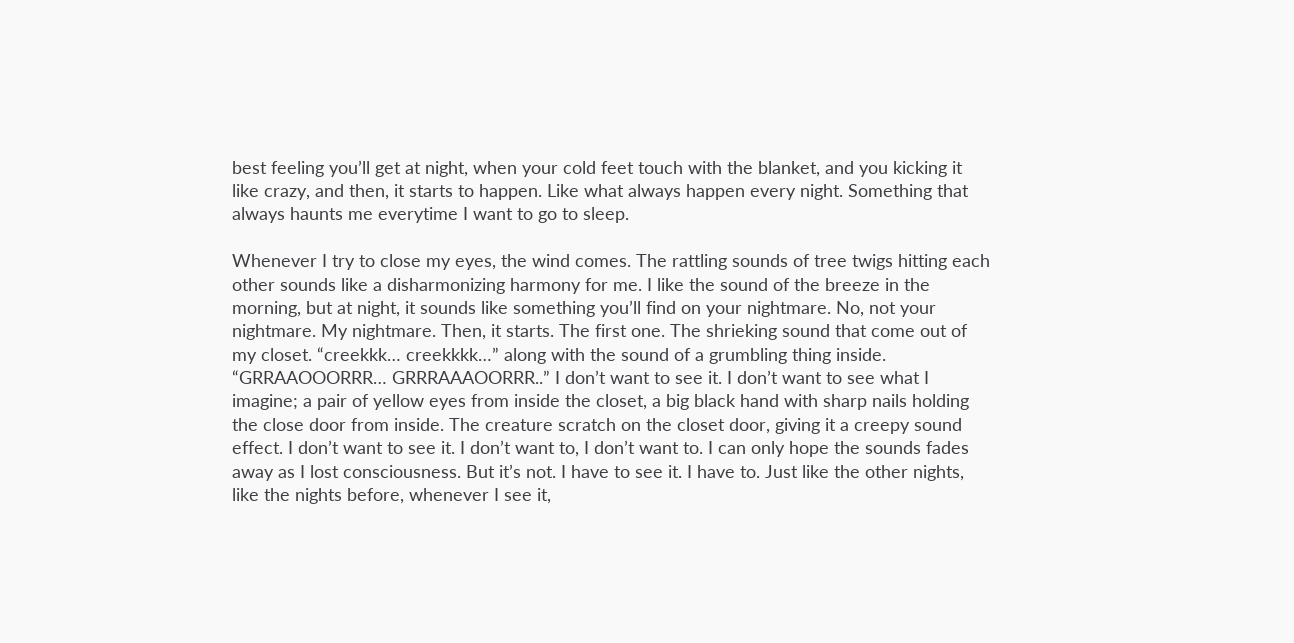best feeling you’ll get at night, when your cold feet touch with the blanket, and you kicking it like crazy, and then, it starts to happen. Like what always happen every night. Something that always haunts me everytime I want to go to sleep.

Whenever I try to close my eyes, the wind comes. The rattling sounds of tree twigs hitting each other sounds like a disharmonizing harmony for me. I like the sound of the breeze in the morning, but at night, it sounds like something you’ll find on your nightmare. No, not your nightmare. My nightmare. Then, it starts. The first one. The shrieking sound that come out of my closet. “creekkk… creekkkk…” along with the sound of a grumbling thing inside. “GRRAAOOORRR… GRRRAAAOORRR..” I don’t want to see it. I don’t want to see what I imagine; a pair of yellow eyes from inside the closet, a big black hand with sharp nails holding the close door from inside. The creature scratch on the closet door, giving it a creepy sound effect. I don’t want to see it. I don’t want to, I don’t want to. I can only hope the sounds fades away as I lost consciousness. But it’s not. I have to see it. I have to. Just like the other nights, like the nights before, whenever I see it,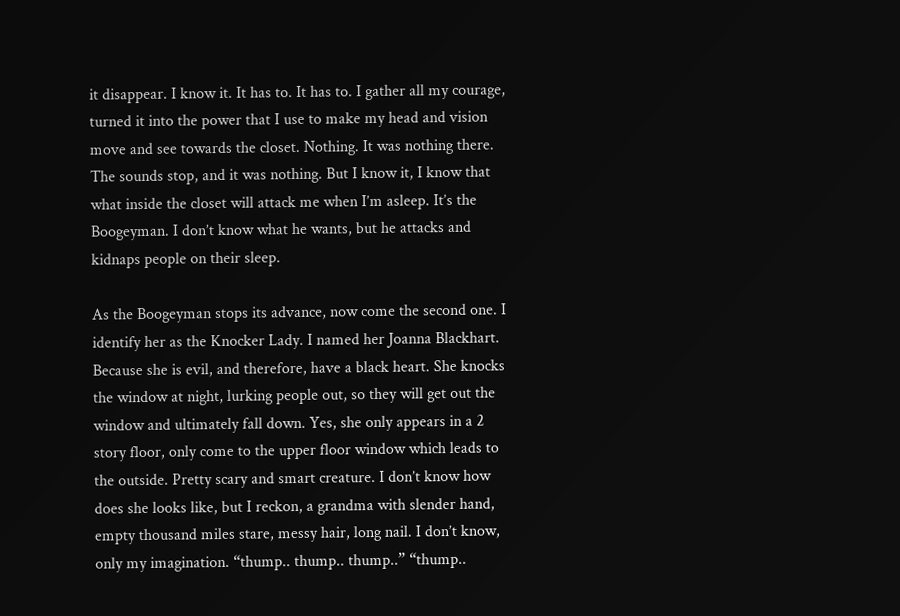it disappear. I know it. It has to. It has to. I gather all my courage, turned it into the power that I use to make my head and vision move and see towards the closet. Nothing. It was nothing there. The sounds stop, and it was nothing. But I know it, I know that what inside the closet will attack me when I’m asleep. It’s the Boogeyman. I don’t know what he wants, but he attacks and kidnaps people on their sleep.

As the Boogeyman stops its advance, now come the second one. I identify her as the Knocker Lady. I named her Joanna Blackhart. Because she is evil, and therefore, have a black heart. She knocks the window at night, lurking people out, so they will get out the window and ultimately fall down. Yes, she only appears in a 2 story floor, only come to the upper floor window which leads to the outside. Pretty scary and smart creature. I don’t know how does she looks like, but I reckon, a grandma with slender hand, empty thousand miles stare, messy hair, long nail. I don’t know, only my imagination. “thump.. thump.. thump..” “thump..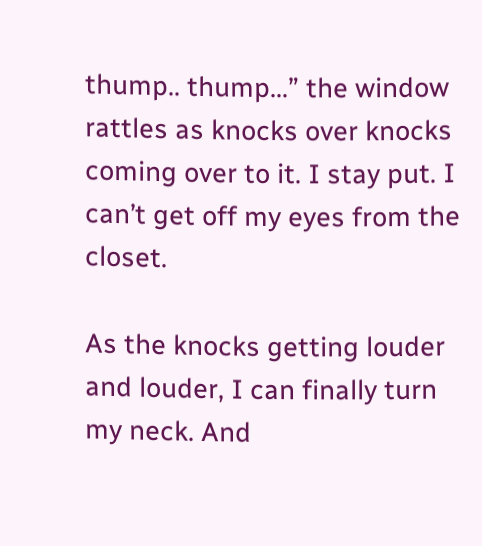thump.. thump…” the window rattles as knocks over knocks coming over to it. I stay put. I can’t get off my eyes from the closet.

As the knocks getting louder and louder, I can finally turn my neck. And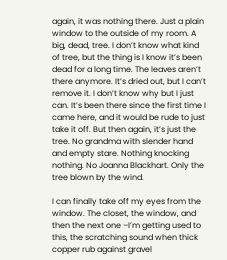again, it was nothing there. Just a plain window to the outside of my room. A big, dead, tree. I don’t know what kind of tree, but the thing is I know it’s been dead for a long time. The leaves aren’t there anymore. It’s dried out, but I can’t remove it. I don’t know why but I just can. It’s been there since the first time I came here, and it would be rude to just take it off. But then again, it’s just the tree. No grandma with slender hand and empty stare. Nothing knocking nothing. No Joanna Blackhart. Only the tree blown by the wind.

I can finally take off my eyes from the window. The closet, the window, and then the next one –I’m getting used to this, the scratching sound when thick copper rub against gravel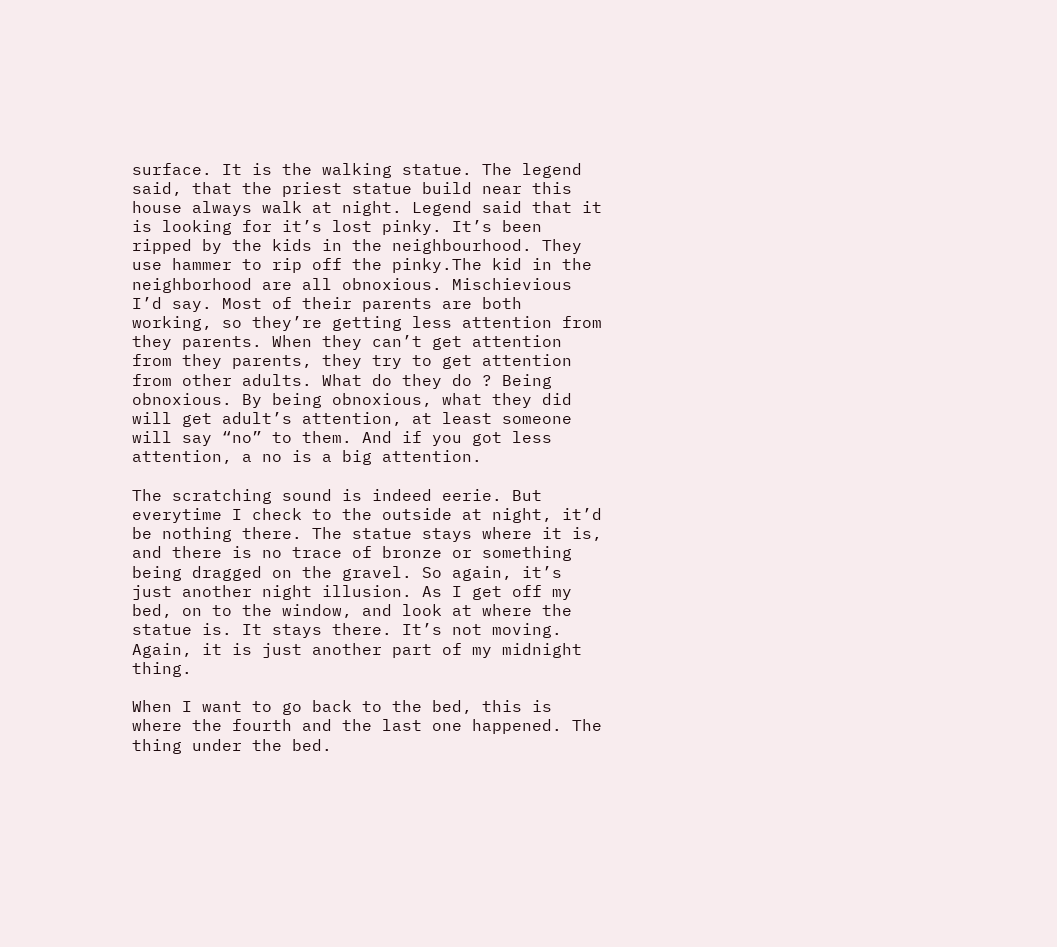surface. It is the walking statue. The legend said, that the priest statue build near this house always walk at night. Legend said that it is looking for it’s lost pinky. It’s been ripped by the kids in the neighbourhood. They use hammer to rip off the pinky.The kid in the neighborhood are all obnoxious. Mischievious I’d say. Most of their parents are both working, so they’re getting less attention from they parents. When they can’t get attention from they parents, they try to get attention from other adults. What do they do ? Being obnoxious. By being obnoxious, what they did will get adult’s attention, at least someone will say “no” to them. And if you got less attention, a no is a big attention.

The scratching sound is indeed eerie. But everytime I check to the outside at night, it’d be nothing there. The statue stays where it is, and there is no trace of bronze or something being dragged on the gravel. So again, it’s just another night illusion. As I get off my bed, on to the window, and look at where the statue is. It stays there. It’s not moving. Again, it is just another part of my midnight thing.

When I want to go back to the bed, this is where the fourth and the last one happened. The thing under the bed.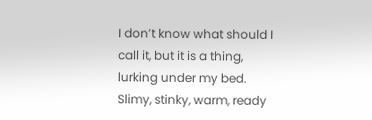I don’t know what should I call it, but it is a thing, lurking under my bed. Slimy, stinky, warm, ready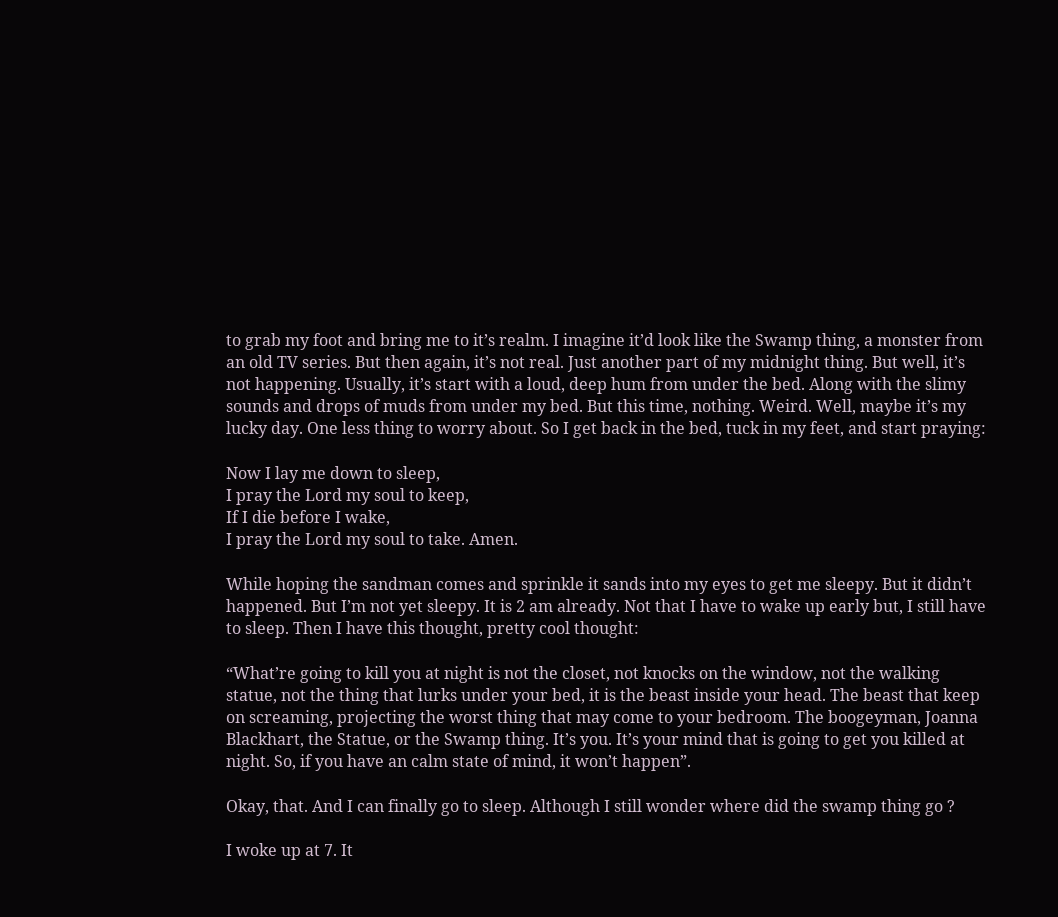to grab my foot and bring me to it’s realm. I imagine it’d look like the Swamp thing, a monster from an old TV series. But then again, it’s not real. Just another part of my midnight thing. But well, it’s not happening. Usually, it’s start with a loud, deep hum from under the bed. Along with the slimy sounds and drops of muds from under my bed. But this time, nothing. Weird. Well, maybe it’s my lucky day. One less thing to worry about. So I get back in the bed, tuck in my feet, and start praying:

Now I lay me down to sleep,
I pray the Lord my soul to keep,
If I die before I wake,
I pray the Lord my soul to take. Amen.

While hoping the sandman comes and sprinkle it sands into my eyes to get me sleepy. But it didn’t happened. But I’m not yet sleepy. It is 2 am already. Not that I have to wake up early but, I still have to sleep. Then I have this thought, pretty cool thought:

“What’re going to kill you at night is not the closet, not knocks on the window, not the walking statue, not the thing that lurks under your bed, it is the beast inside your head. The beast that keep on screaming, projecting the worst thing that may come to your bedroom. The boogeyman, Joanna Blackhart, the Statue, or the Swamp thing. It’s you. It’s your mind that is going to get you killed at night. So, if you have an calm state of mind, it won’t happen”.

Okay, that. And I can finally go to sleep. Although I still wonder where did the swamp thing go ?

I woke up at 7. It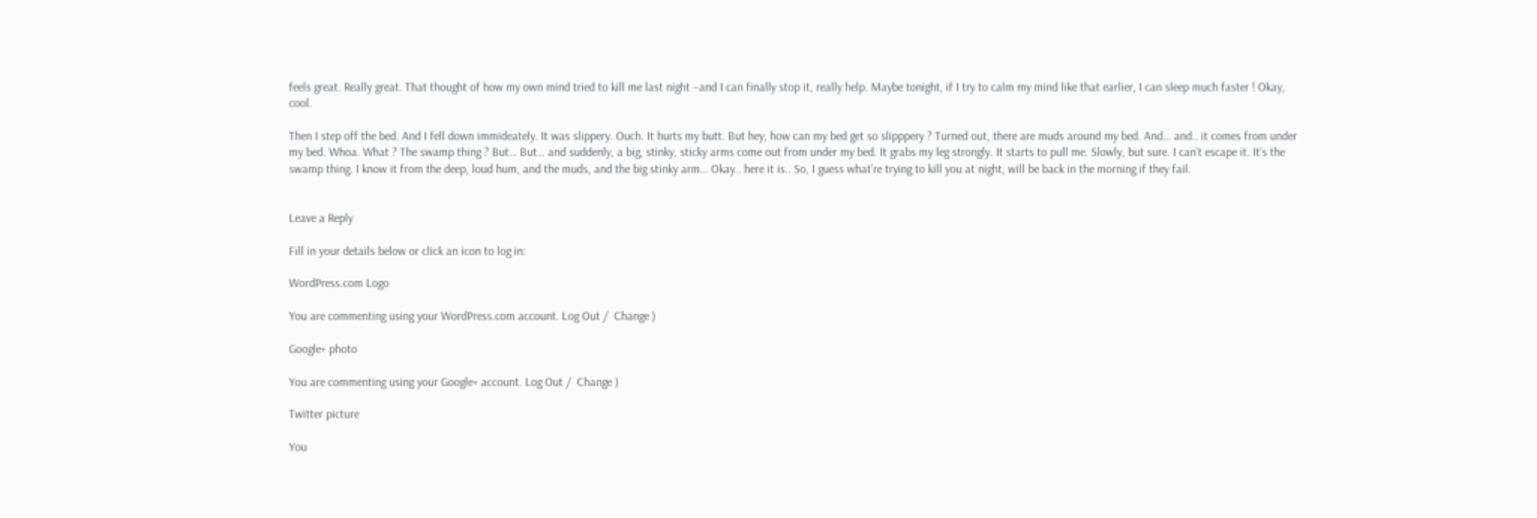feels great. Really great. That thought of how my own mind tried to kill me last night –and I can finally stop it, really help. Maybe tonight, if I try to calm my mind like that earlier, I can sleep much faster ! Okay, cool.

Then I step off the bed. And I fell down immideately. It was slippery. Ouch. It hurts my butt. But hey, how can my bed get so slipppery ? Turned out, there are muds around my bed. And… and.. it comes from under my bed. Whoa. What ? The swamp thing ? But… But… and suddenly, a big, stinky, sticky arms come out from under my bed. It grabs my leg strongly. It starts to pull me. Slowly, but sure. I can’t escape it. It’s the swamp thing. I know it from the deep, loud hum, and the muds, and the big stinky arm… Okay.. here it is.. So, I guess what’re trying to kill you at night, will be back in the morning if they fail.


Leave a Reply

Fill in your details below or click an icon to log in:

WordPress.com Logo

You are commenting using your WordPress.com account. Log Out /  Change )

Google+ photo

You are commenting using your Google+ account. Log Out /  Change )

Twitter picture

You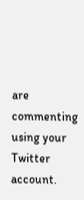are commenting using your Twitter account.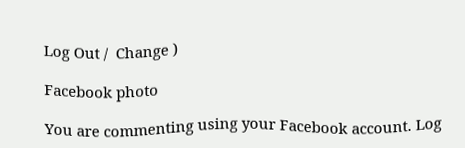Log Out /  Change )

Facebook photo

You are commenting using your Facebook account. Log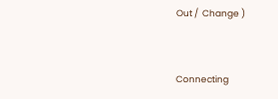Out /  Change )


Connecting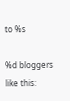to %s

%d bloggers like this: